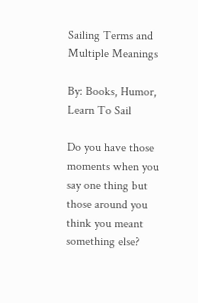Sailing Terms and Multiple Meanings

By: Books, Humor, Learn To Sail

Do you have those moments when you say one thing but those around you think you meant something else?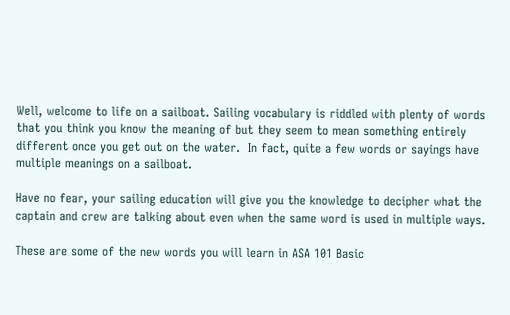Well, welcome to life on a sailboat. Sailing vocabulary is riddled with plenty of words that you think you know the meaning of but they seem to mean something entirely different once you get out on the water.  In fact, quite a few words or sayings have multiple meanings on a sailboat.

Have no fear, your sailing education will give you the knowledge to decipher what the captain and crew are talking about even when the same word is used in multiple ways.

These are some of the new words you will learn in ASA 101 Basic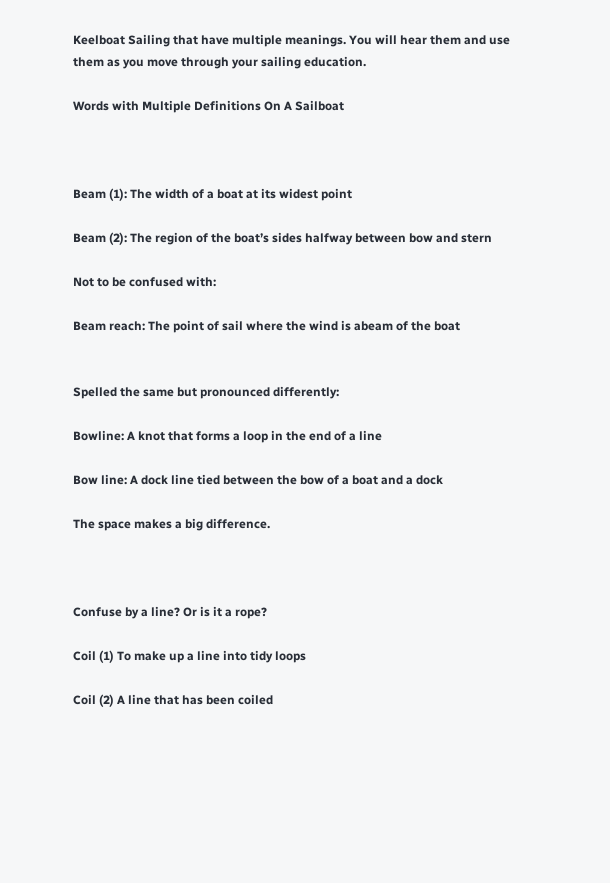Keelboat Sailing that have multiple meanings. You will hear them and use them as you move through your sailing education.

Words with Multiple Definitions On A Sailboat



Beam (1): The width of a boat at its widest point

Beam (2): The region of the boat’s sides halfway between bow and stern

Not to be confused with:

Beam reach: The point of sail where the wind is abeam of the boat


Spelled the same but pronounced differently:

Bowline: A knot that forms a loop in the end of a line

Bow line: A dock line tied between the bow of a boat and a dock

The space makes a big difference.



Confuse by a line? Or is it a rope?

Coil (1) To make up a line into tidy loops

Coil (2) A line that has been coiled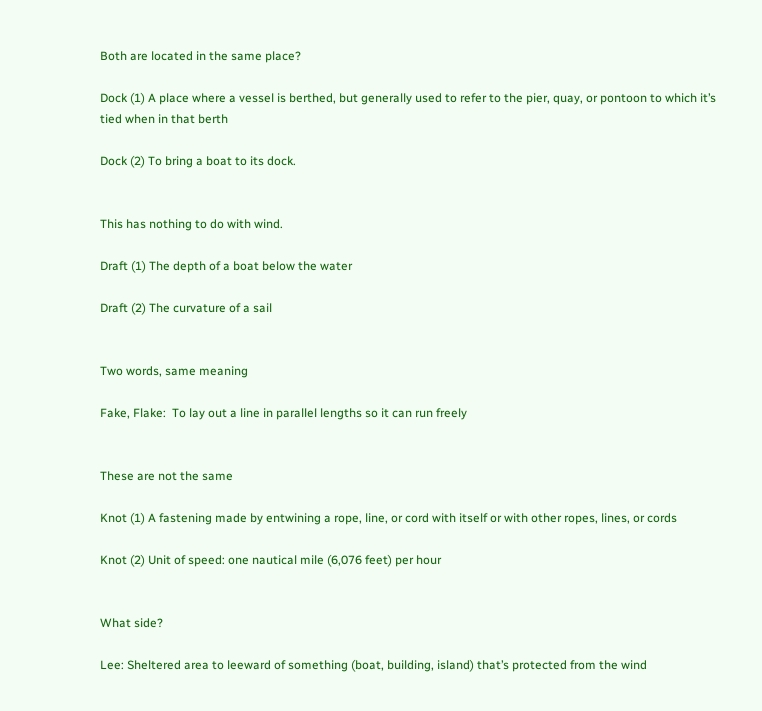Both are located in the same place?

Dock (1) A place where a vessel is berthed, but generally used to refer to the pier, quay, or pontoon to which it’s tied when in that berth

Dock (2) To bring a boat to its dock.


This has nothing to do with wind.

Draft (1) The depth of a boat below the water

Draft (2) The curvature of a sail


Two words, same meaning

Fake, Flake:  To lay out a line in parallel lengths so it can run freely


These are not the same

Knot (1) A fastening made by entwining a rope, line, or cord with itself or with other ropes, lines, or cords

Knot (2) Unit of speed: one nautical mile (6,076 feet) per hour


What side?

Lee: Sheltered area to leeward of something (boat, building, island) that’s protected from the wind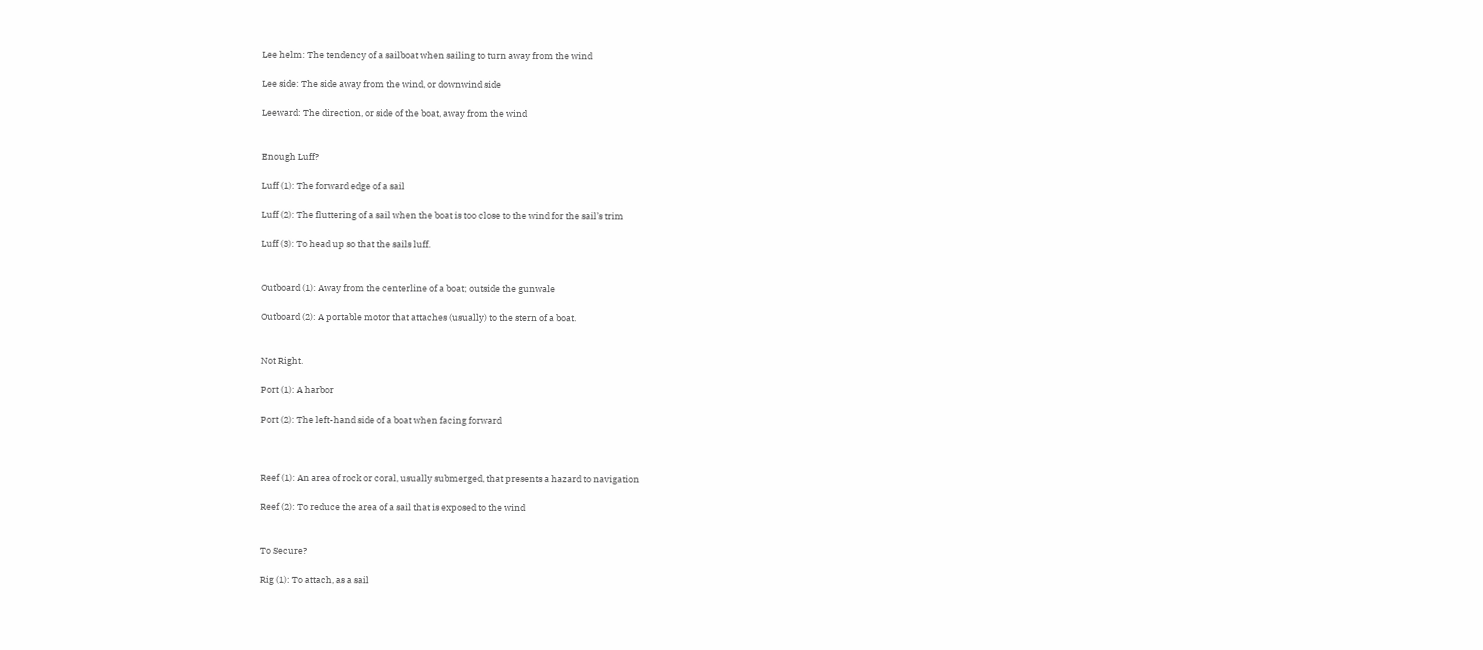Lee helm: The tendency of a sailboat when sailing to turn away from the wind

Lee side: The side away from the wind, or downwind side

Leeward: The direction, or side of the boat, away from the wind


Enough Luff?

Luff (1): The forward edge of a sail

Luff (2): The fluttering of a sail when the boat is too close to the wind for the sail’s trim

Luff (3): To head up so that the sails luff.


Outboard (1): Away from the centerline of a boat; outside the gunwale

Outboard (2): A portable motor that attaches (usually) to the stern of a boat.


Not Right.

Port (1): A harbor

Port (2): The left-hand side of a boat when facing forward



Reef (1): An area of rock or coral, usually submerged, that presents a hazard to navigation

Reef (2): To reduce the area of a sail that is exposed to the wind


To Secure?

Rig (1): To attach, as a sail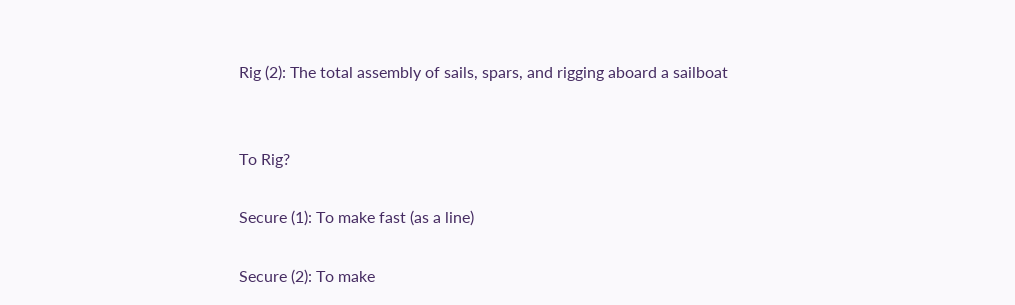Rig (2): The total assembly of sails, spars, and rigging aboard a sailboat


To Rig?

Secure (1): To make fast (as a line)

Secure (2): To make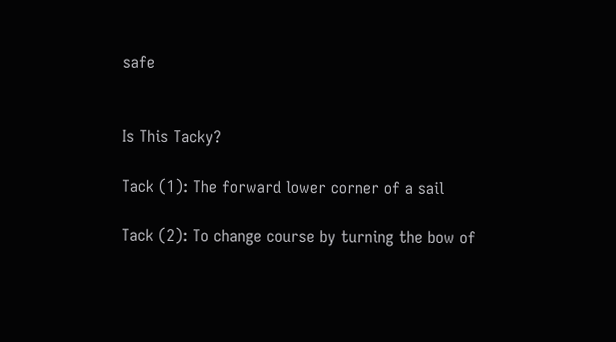safe


Is This Tacky?

Tack (1): The forward lower corner of a sail

Tack (2): To change course by turning the bow of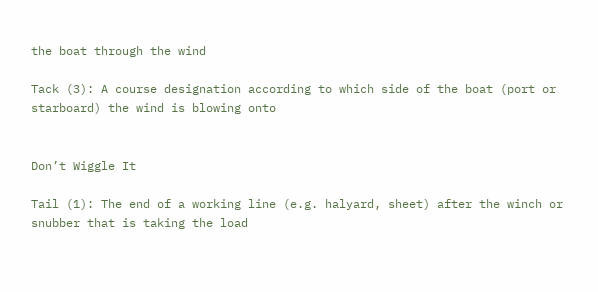the boat through the wind

Tack (3): A course designation according to which side of the boat (port or starboard) the wind is blowing onto


Don’t Wiggle It

Tail (1): The end of a working line (e.g. halyard, sheet) after the winch or snubber that is taking the load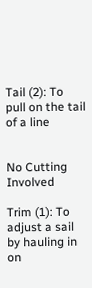Tail (2): To pull on the tail of a line


No Cutting Involved

Trim (1): To adjust a sail by hauling in on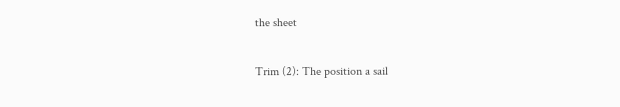the sheet

Trim (2): The position a sail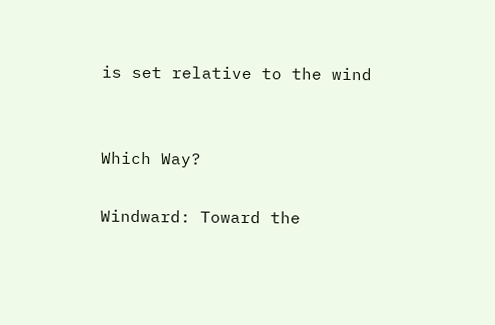is set relative to the wind


Which Way?

Windward: Toward the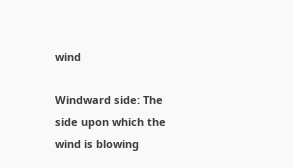wind

Windward side: The side upon which the wind is blowing